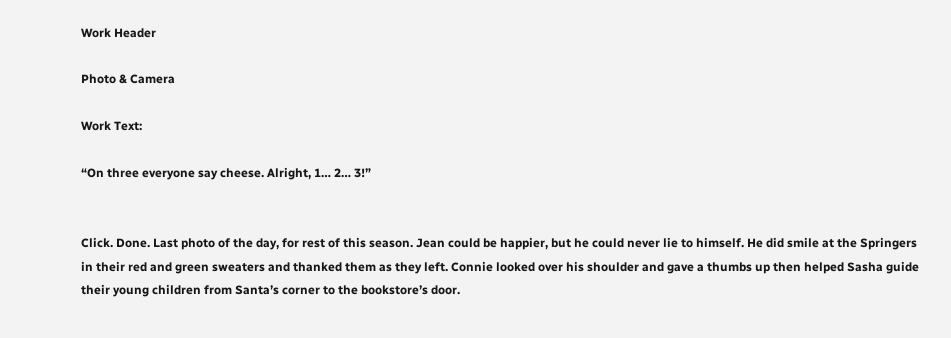Work Header

Photo & Camera

Work Text:

“On three everyone say cheese. Alright, 1… 2… 3!”


Click. Done. Last photo of the day, for rest of this season. Jean could be happier, but he could never lie to himself. He did smile at the Springers in their red and green sweaters and thanked them as they left. Connie looked over his shoulder and gave a thumbs up then helped Sasha guide their young children from Santa’s corner to the bookstore’s door.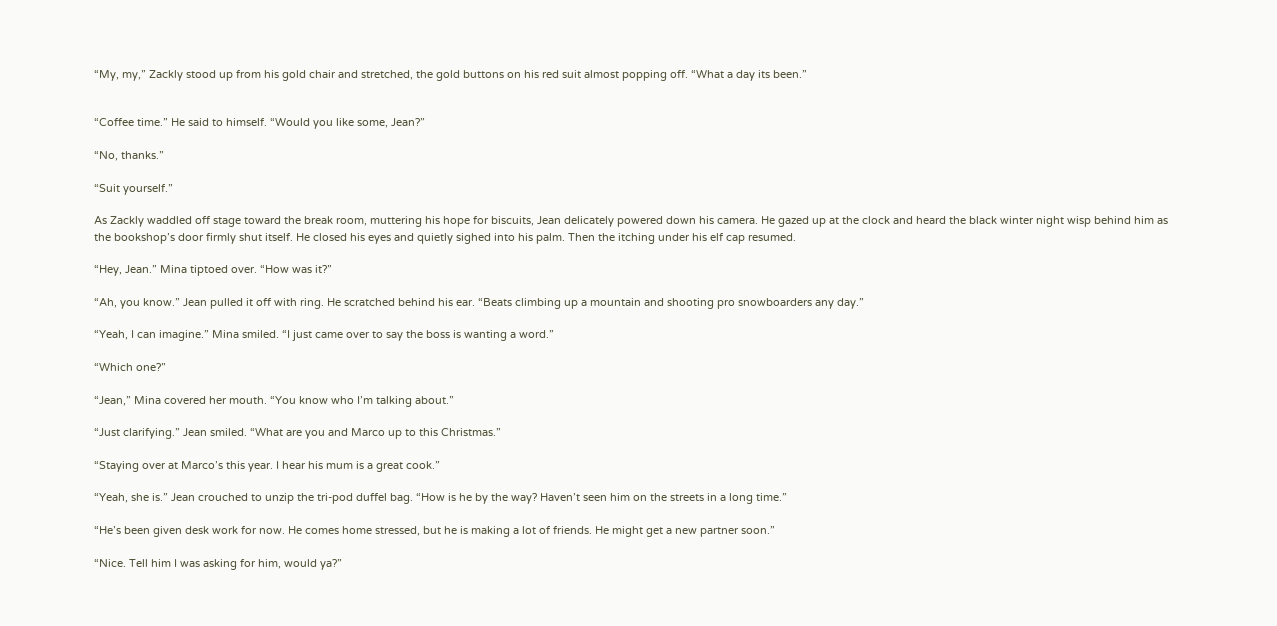“My, my,” Zackly stood up from his gold chair and stretched, the gold buttons on his red suit almost popping off. “What a day its been.”


“Coffee time.” He said to himself. “Would you like some, Jean?”

“No, thanks.”

“Suit yourself.”

As Zackly waddled off stage toward the break room, muttering his hope for biscuits, Jean delicately powered down his camera. He gazed up at the clock and heard the black winter night wisp behind him as the bookshop’s door firmly shut itself. He closed his eyes and quietly sighed into his palm. Then the itching under his elf cap resumed.

“Hey, Jean.” Mina tiptoed over. “How was it?”

“Ah, you know.” Jean pulled it off with ring. He scratched behind his ear. “Beats climbing up a mountain and shooting pro snowboarders any day.”

“Yeah, I can imagine.” Mina smiled. “I just came over to say the boss is wanting a word.”

“Which one?”

“Jean,” Mina covered her mouth. “You know who I’m talking about.”

“Just clarifying.” Jean smiled. “What are you and Marco up to this Christmas.”

“Staying over at Marco’s this year. I hear his mum is a great cook.”

“Yeah, she is.” Jean crouched to unzip the tri-pod duffel bag. “How is he by the way? Haven’t seen him on the streets in a long time.”

“He’s been given desk work for now. He comes home stressed, but he is making a lot of friends. He might get a new partner soon.”

“Nice. Tell him I was asking for him, would ya?”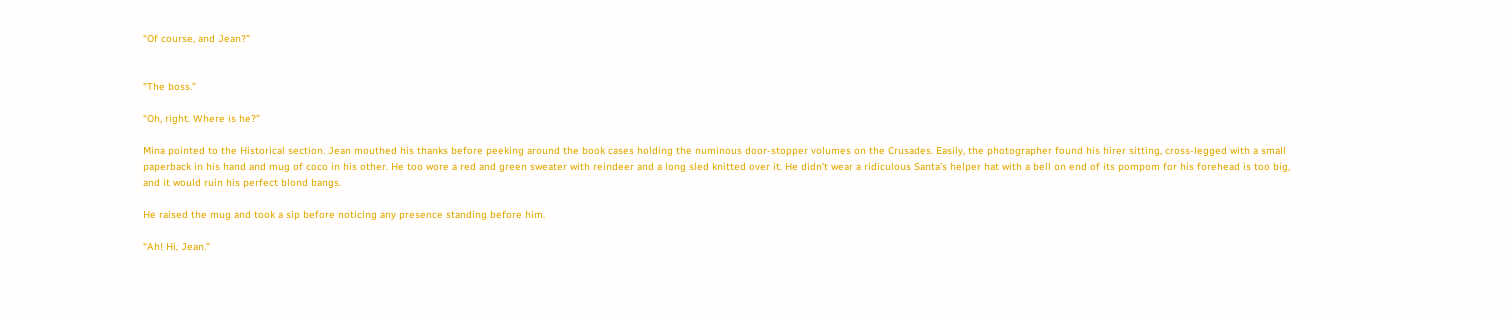“Of course, and Jean?”


“The boss.”

“Oh, right. Where is he?”

Mina pointed to the Historical section. Jean mouthed his thanks before peeking around the book cases holding the numinous door-stopper volumes on the Crusades. Easily, the photographer found his hirer sitting, cross-legged with a small paperback in his hand and mug of coco in his other. He too wore a red and green sweater with reindeer and a long sled knitted over it. He didn’t wear a ridiculous Santa’s helper hat with a bell on end of its pompom for his forehead is too big, and it would ruin his perfect blond bangs.

He raised the mug and took a sip before noticing any presence standing before him.

“Ah! Hi, Jean.”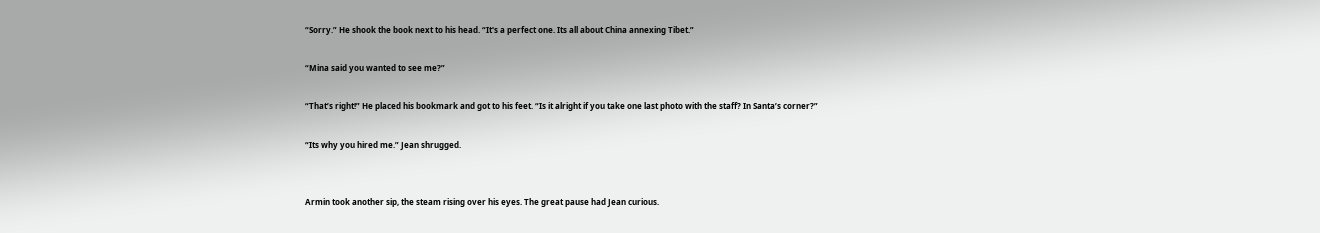“Sorry.” He shook the book next to his head. “It's a perfect one. Its all about China annexing Tibet.”

“Mina said you wanted to see me?”

“That’s right!” He placed his bookmark and got to his feet. “Is it alright if you take one last photo with the staff? In Santa’s corner?”

“Its why you hired me.” Jean shrugged.


Armin took another sip, the steam rising over his eyes. The great pause had Jean curious.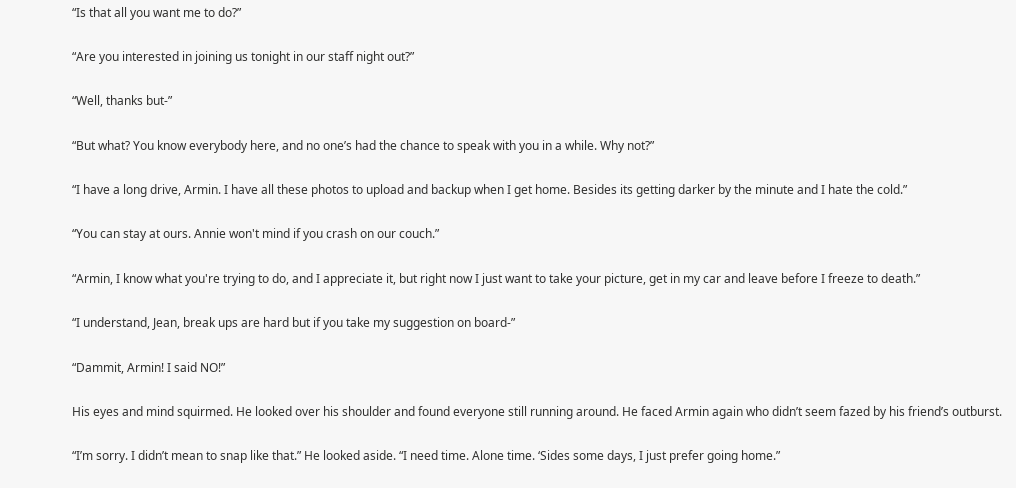“Is that all you want me to do?”

“Are you interested in joining us tonight in our staff night out?”

“Well, thanks but-”

“But what? You know everybody here, and no one’s had the chance to speak with you in a while. Why not?”

“I have a long drive, Armin. I have all these photos to upload and backup when I get home. Besides its getting darker by the minute and I hate the cold.”

“You can stay at ours. Annie won't mind if you crash on our couch.”

“Armin, I know what you're trying to do, and I appreciate it, but right now I just want to take your picture, get in my car and leave before I freeze to death.”

“I understand, Jean, break ups are hard but if you take my suggestion on board-”

“Dammit, Armin! I said NO!”

His eyes and mind squirmed. He looked over his shoulder and found everyone still running around. He faced Armin again who didn’t seem fazed by his friend’s outburst.

“I’m sorry. I didn’t mean to snap like that.” He looked aside. “I need time. Alone time. ‘Sides some days, I just prefer going home.”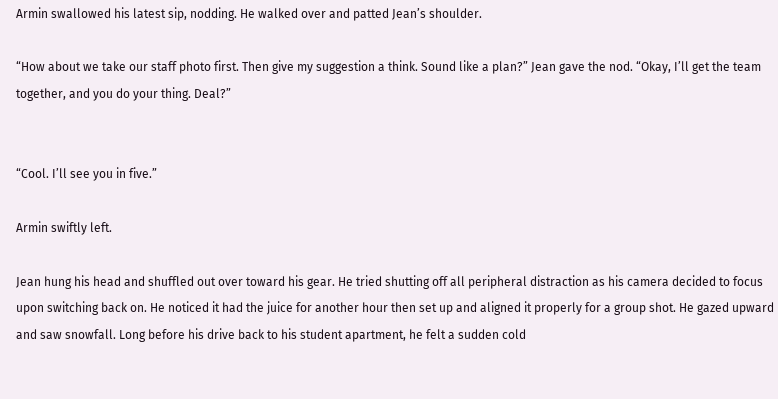Armin swallowed his latest sip, nodding. He walked over and patted Jean’s shoulder.

“How about we take our staff photo first. Then give my suggestion a think. Sound like a plan?” Jean gave the nod. “Okay, I’ll get the team together, and you do your thing. Deal?”


“Cool. I’ll see you in five.”

Armin swiftly left.

Jean hung his head and shuffled out over toward his gear. He tried shutting off all peripheral distraction as his camera decided to focus upon switching back on. He noticed it had the juice for another hour then set up and aligned it properly for a group shot. He gazed upward and saw snowfall. Long before his drive back to his student apartment, he felt a sudden cold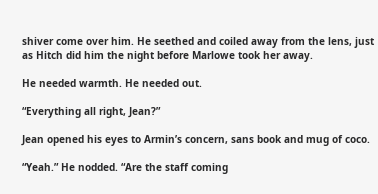shiver come over him. He seethed and coiled away from the lens, just as Hitch did him the night before Marlowe took her away.

He needed warmth. He needed out.

“Everything all right, Jean?”

Jean opened his eyes to Armin’s concern, sans book and mug of coco.

“Yeah.” He nodded. “Are the staff coming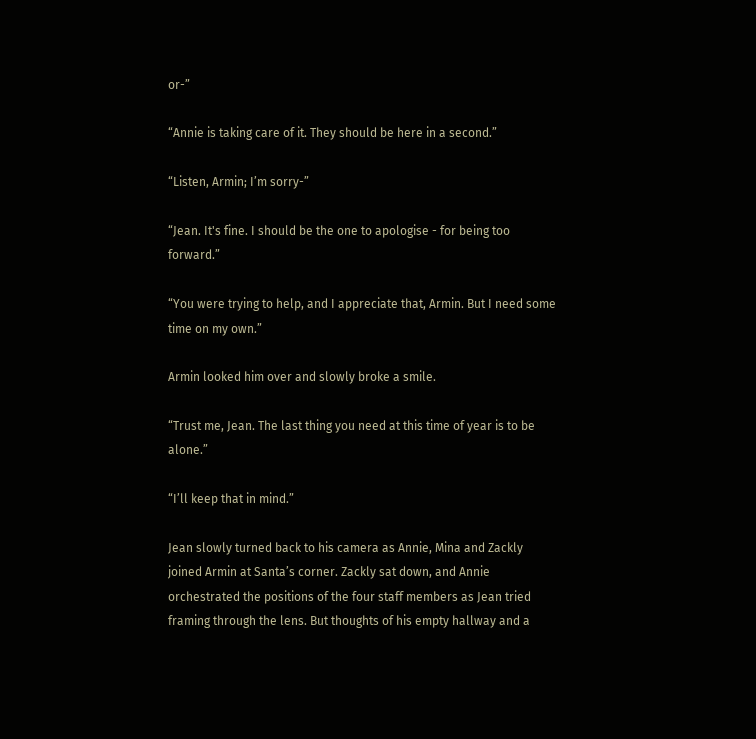or-”

“Annie is taking care of it. They should be here in a second.”

“Listen, Armin; I’m sorry-”

“Jean. It's fine. I should be the one to apologise - for being too forward.”

“You were trying to help, and I appreciate that, Armin. But I need some time on my own.”

Armin looked him over and slowly broke a smile.

“Trust me, Jean. The last thing you need at this time of year is to be alone.”

“I’ll keep that in mind.”

Jean slowly turned back to his camera as Annie, Mina and Zackly joined Armin at Santa’s corner. Zackly sat down, and Annie orchestrated the positions of the four staff members as Jean tried framing through the lens. But thoughts of his empty hallway and a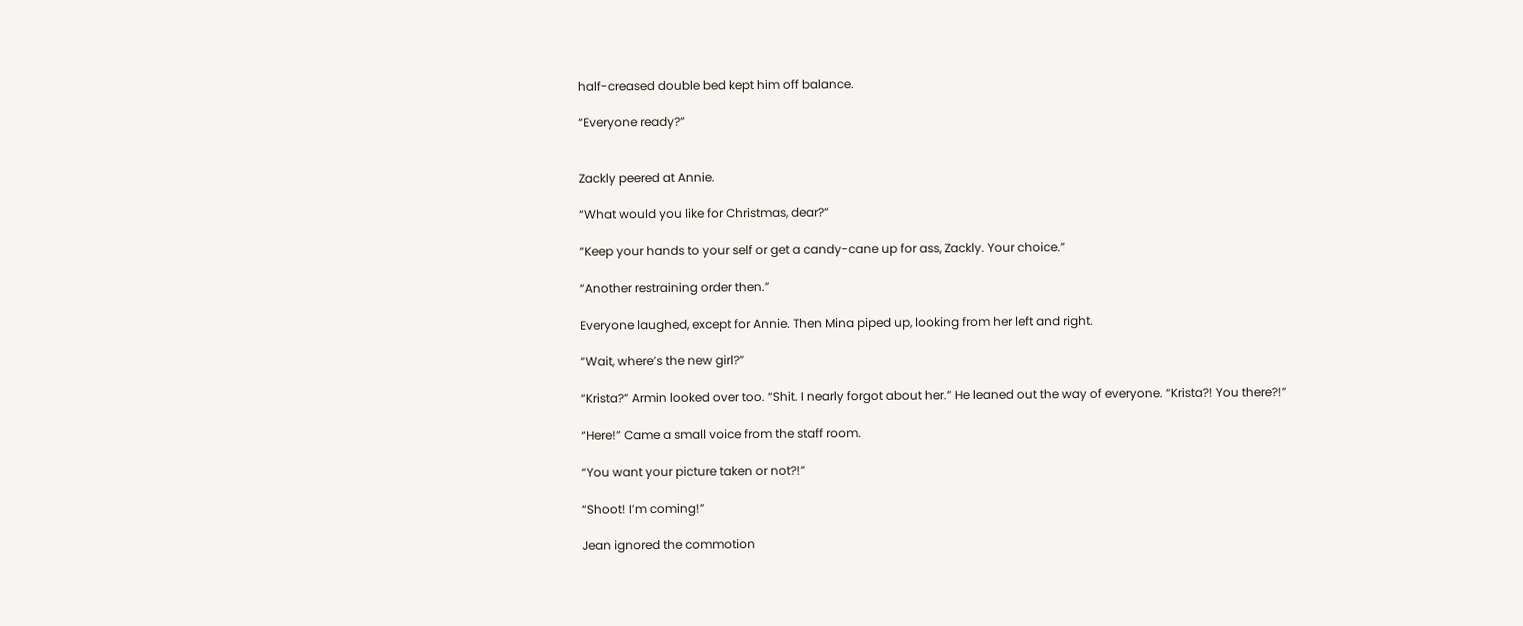half-creased double bed kept him off balance.

“Everyone ready?”


Zackly peered at Annie.

“What would you like for Christmas, dear?”

“Keep your hands to your self or get a candy-cane up for ass, Zackly. Your choice.”

“Another restraining order then.”

Everyone laughed, except for Annie. Then Mina piped up, looking from her left and right.

“Wait, where’s the new girl?”

“Krista?” Armin looked over too. “Shit. I nearly forgot about her.” He leaned out the way of everyone. “Krista?! You there?!”

“Here!” Came a small voice from the staff room.

“You want your picture taken or not?!”

“Shoot! I’m coming!”

Jean ignored the commotion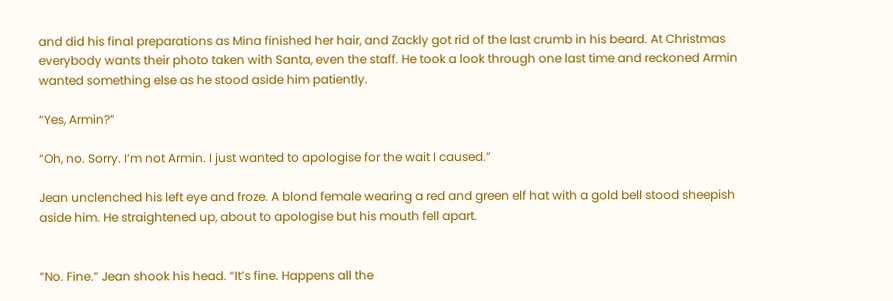and did his final preparations as Mina finished her hair, and Zackly got rid of the last crumb in his beard. At Christmas everybody wants their photo taken with Santa, even the staff. He took a look through one last time and reckoned Armin wanted something else as he stood aside him patiently.

“Yes, Armin?”

“Oh, no. Sorry. I’m not Armin. I just wanted to apologise for the wait I caused.”

Jean unclenched his left eye and froze. A blond female wearing a red and green elf hat with a gold bell stood sheepish aside him. He straightened up, about to apologise but his mouth fell apart.


“No. Fine.” Jean shook his head. “It’s fine. Happens all the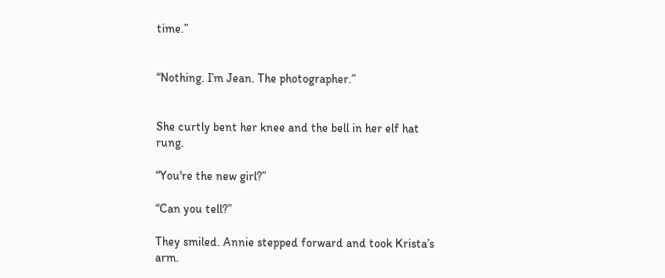time.”


“Nothing. I’m Jean. The photographer.”


She curtly bent her knee and the bell in her elf hat rung.

“You're the new girl?”

“Can you tell?”

They smiled. Annie stepped forward and took Krista’s arm.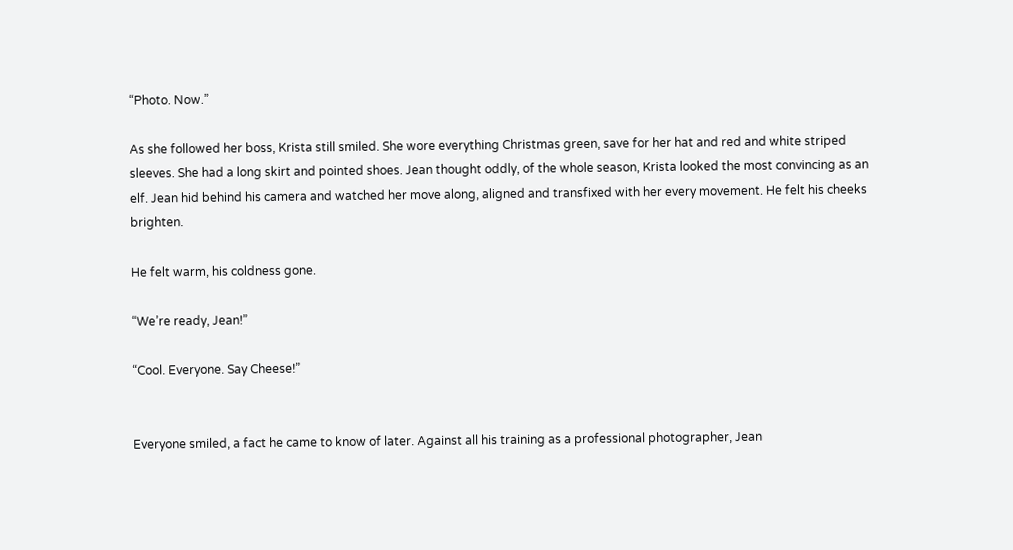“Photo. Now.”

As she followed her boss, Krista still smiled. She wore everything Christmas green, save for her hat and red and white striped sleeves. She had a long skirt and pointed shoes. Jean thought oddly, of the whole season, Krista looked the most convincing as an elf. Jean hid behind his camera and watched her move along, aligned and transfixed with her every movement. He felt his cheeks brighten.

He felt warm, his coldness gone.

“We’re ready, Jean!”

“Cool. Everyone. Say Cheese!”


Everyone smiled, a fact he came to know of later. Against all his training as a professional photographer, Jean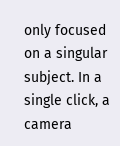only focused on a singular subject. In a single click, a camera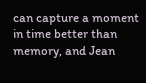can capture a moment in time better than memory, and Jean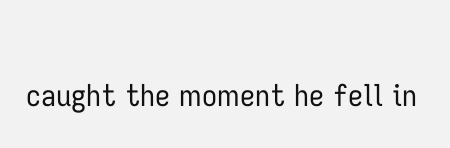caught the moment he fell in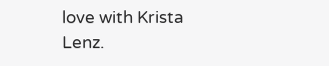love with Krista Lenz.